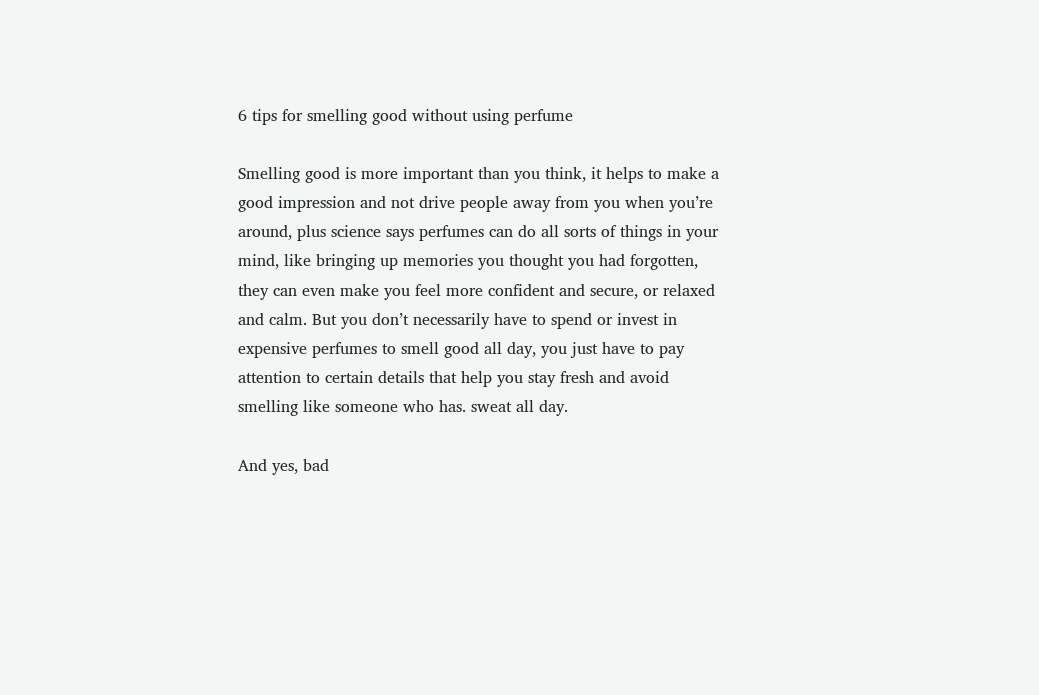6 tips for smelling good without using perfume

Smelling good is more important than you think, it helps to make a good impression and not drive people away from you when you’re around, plus science says perfumes can do all sorts of things in your mind, like bringing up memories you thought you had forgotten, they can even make you feel more confident and secure, or relaxed and calm. But you don’t necessarily have to spend or invest in expensive perfumes to smell good all day, you just have to pay attention to certain details that help you stay fresh and avoid smelling like someone who has. sweat all day.

And yes, bad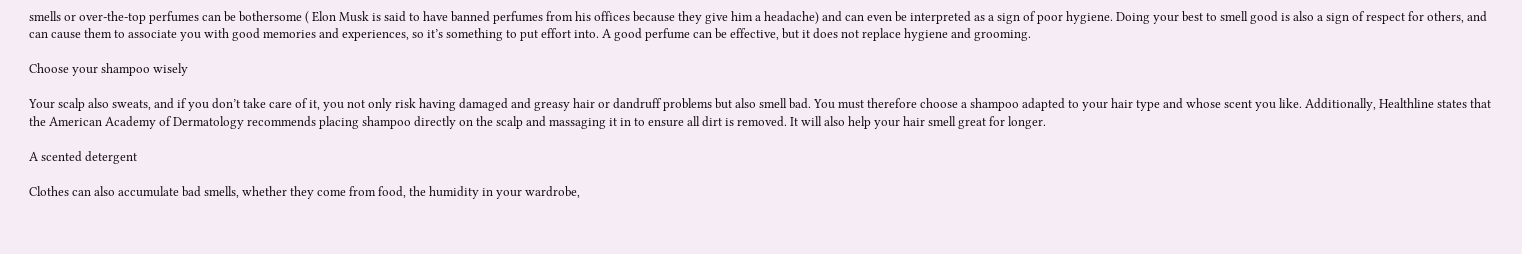smells or over-the-top perfumes can be bothersome ( Elon Musk is said to have banned perfumes from his offices because they give him a headache) and can even be interpreted as a sign of poor hygiene. Doing your best to smell good is also a sign of respect for others, and can cause them to associate you with good memories and experiences, so it’s something to put effort into. A good perfume can be effective, but it does not replace hygiene and grooming.

Choose your shampoo wisely

Your scalp also sweats, and if you don’t take care of it, you not only risk having damaged and greasy hair or dandruff problems but also smell bad. You must therefore choose a shampoo adapted to your hair type and whose scent you like. Additionally, Healthline states that the American Academy of Dermatology recommends placing shampoo directly on the scalp and massaging it in to ensure all dirt is removed. It will also help your hair smell great for longer.

A scented detergent

Clothes can also accumulate bad smells, whether they come from food, the humidity in your wardrobe,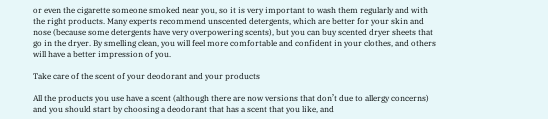or even the cigarette someone smoked near you, so it is very important to wash them regularly and with the right products. Many experts recommend unscented detergents, which are better for your skin and nose (because some detergents have very overpowering scents), but you can buy scented dryer sheets that go in the dryer. By smelling clean, you will feel more comfortable and confident in your clothes, and others will have a better impression of you.

Take care of the scent of your deodorant and your products

All the products you use have a scent (although there are now versions that don’t due to allergy concerns) and you should start by choosing a deodorant that has a scent that you like, and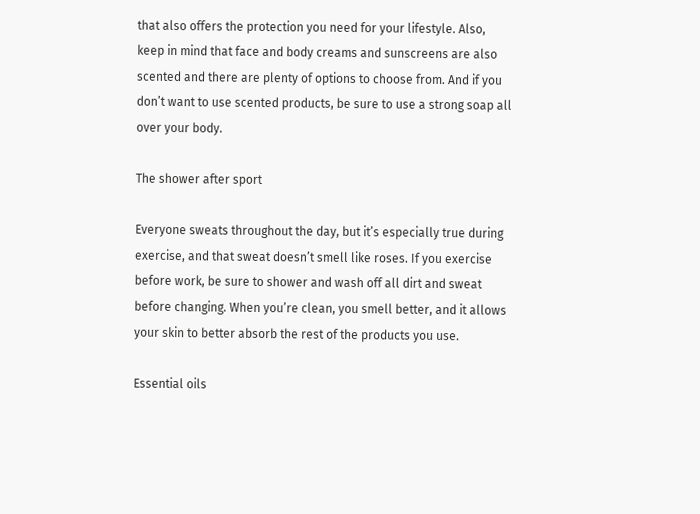that also offers the protection you need for your lifestyle. Also, keep in mind that face and body creams and sunscreens are also scented and there are plenty of options to choose from. And if you don’t want to use scented products, be sure to use a strong soap all over your body.

The shower after sport

Everyone sweats throughout the day, but it’s especially true during exercise, and that sweat doesn’t smell like roses. If you exercise before work, be sure to shower and wash off all dirt and sweat before changing. When you’re clean, you smell better, and it allows your skin to better absorb the rest of the products you use.

Essential oils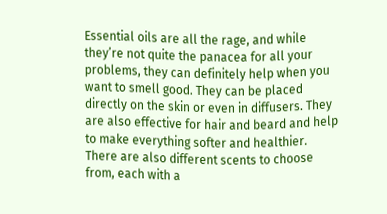Essential oils are all the rage, and while they’re not quite the panacea for all your problems, they can definitely help when you want to smell good. They can be placed directly on the skin or even in diffusers. They are also effective for hair and beard and help to make everything softer and healthier. There are also different scents to choose from, each with a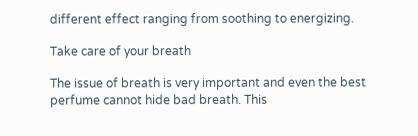different effect ranging from soothing to energizing.

Take care of your breath

The issue of breath is very important and even the best perfume cannot hide bad breath. This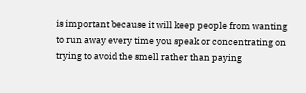is important because it will keep people from wanting to run away every time you speak or concentrating on trying to avoid the smell rather than paying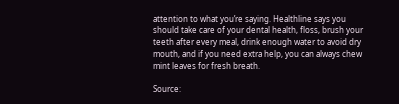attention to what you’re saying. Healthline says you should take care of your dental health, floss, brush your teeth after every meal, drink enough water to avoid dry mouth, and if you need extra help, you can always chew mint leaves for fresh breath.

Source: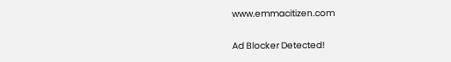www.emmacitizen.com


Ad Blocker Detected!